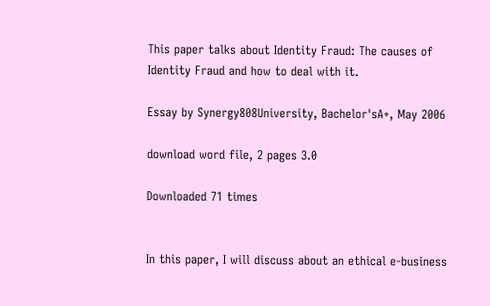This paper talks about Identity Fraud: The causes of Identity Fraud and how to deal with it.

Essay by Synergy808University, Bachelor'sA+, May 2006

download word file, 2 pages 3.0

Downloaded 71 times


In this paper, I will discuss about an ethical e-business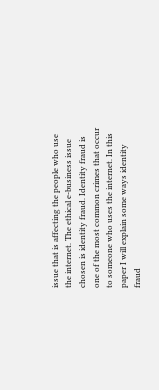issue that is affecting the people who use the internet. The ethical e-business issue chosen is identity fraud. Identity fraud is one of the most common crimes that occur to someone who uses the internet. In this paper I will explain some ways identity fraud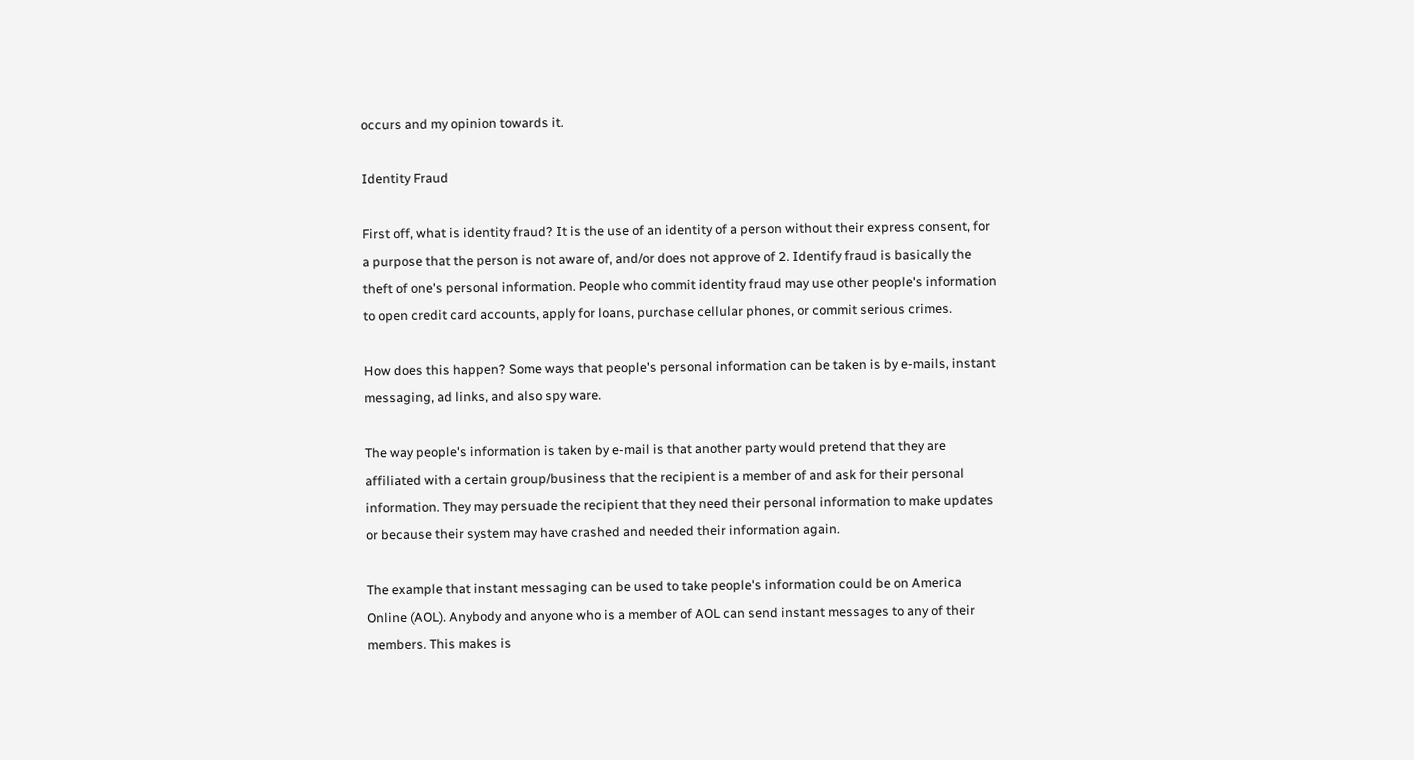occurs and my opinion towards it.

Identity Fraud

First off, what is identity fraud? It is the use of an identity of a person without their express consent, for a purpose that the person is not aware of, and/or does not approve of 2. Identify fraud is basically the theft of one's personal information. People who commit identity fraud may use other people's information to open credit card accounts, apply for loans, purchase cellular phones, or commit serious crimes.

How does this happen? Some ways that people's personal information can be taken is by e-mails, instant messaging, ad links, and also spy ware.

The way people's information is taken by e-mail is that another party would pretend that they are affiliated with a certain group/business that the recipient is a member of and ask for their personal information. They may persuade the recipient that they need their personal information to make updates or because their system may have crashed and needed their information again.

The example that instant messaging can be used to take people's information could be on America Online (AOL). Anybody and anyone who is a member of AOL can send instant messages to any of their members. This makes is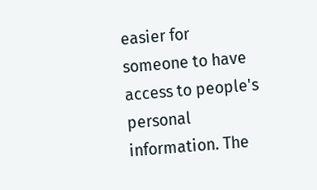easier for someone to have access to people's personal information. The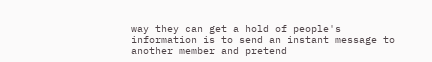way they can get a hold of people's information is to send an instant message to another member and pretend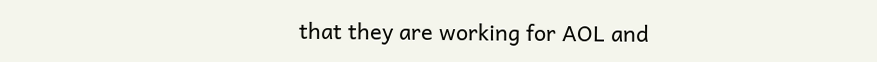that they are working for AOL and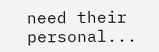need their personal...